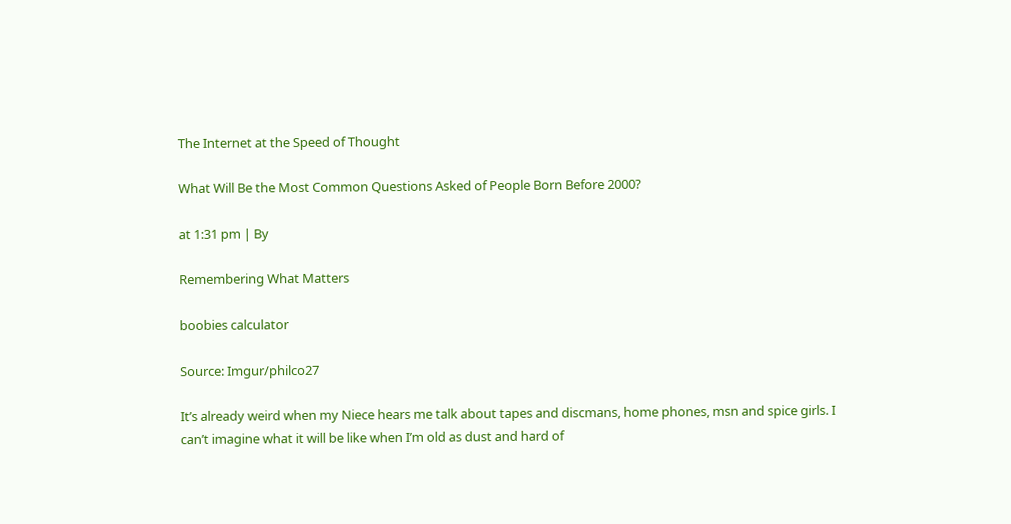The Internet at the Speed of Thought

What Will Be the Most Common Questions Asked of People Born Before 2000?

at 1:31 pm | By

Remembering What Matters

boobies calculator

Source: Imgur/philco27

It’s already weird when my Niece hears me talk about tapes and discmans, home phones, msn and spice girls. I can’t imagine what it will be like when I’m old as dust and hard of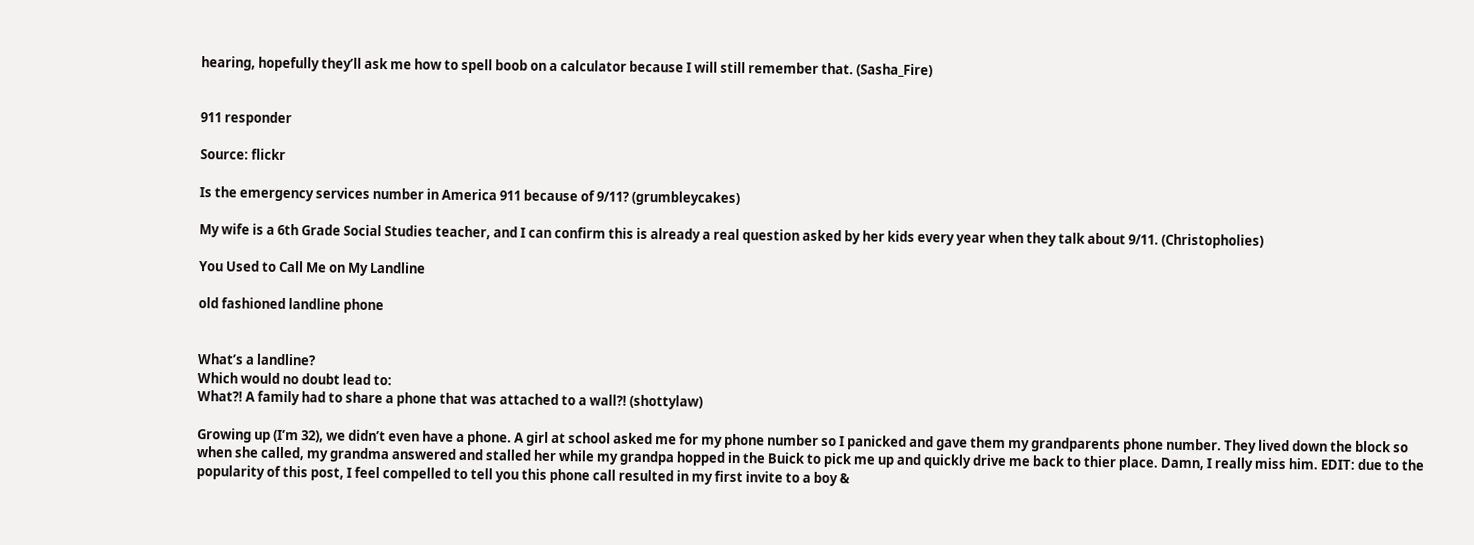hearing, hopefully they’ll ask me how to spell boob on a calculator because I will still remember that. (Sasha_Fire)


911 responder

Source: flickr

Is the emergency services number in America 911 because of 9/11? (grumbleycakes)

My wife is a 6th Grade Social Studies teacher, and I can confirm this is already a real question asked by her kids every year when they talk about 9/11. (Christopholies)

You Used to Call Me on My Landline

old fashioned landline phone


What’s a landline?
Which would no doubt lead to:
What?! A family had to share a phone that was attached to a wall?! (shottylaw)

Growing up (I’m 32), we didn’t even have a phone. A girl at school asked me for my phone number so I panicked and gave them my grandparents phone number. They lived down the block so when she called, my grandma answered and stalled her while my grandpa hopped in the Buick to pick me up and quickly drive me back to thier place. Damn, I really miss him. EDIT: due to the popularity of this post, I feel compelled to tell you this phone call resulted in my first invite to a boy &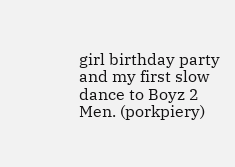girl birthday party and my first slow dance to Boyz 2 Men. (porkpiery)